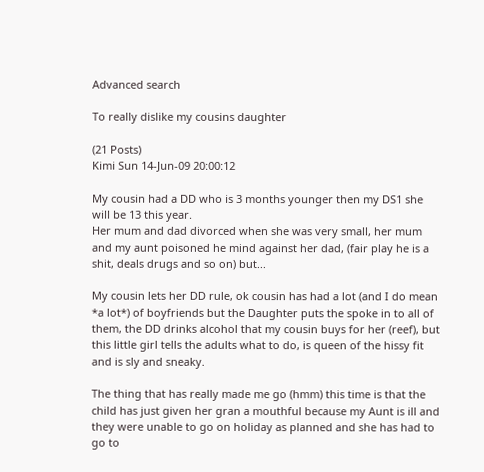Advanced search

To really dislike my cousins daughter

(21 Posts)
Kimi Sun 14-Jun-09 20:00:12

My cousin had a DD who is 3 months younger then my DS1 she will be 13 this year.
Her mum and dad divorced when she was very small, her mum and my aunt poisoned he mind against her dad, (fair play he is a shit, deals drugs and so on) but...

My cousin lets her DD rule, ok cousin has had a lot (and I do mean *a lot*) of boyfriends but the Daughter puts the spoke in to all of them, the DD drinks alcohol that my cousin buys for her (reef), but this little girl tells the adults what to do, is queen of the hissy fit and is sly and sneaky.

The thing that has really made me go (hmm) this time is that the child has just given her gran a mouthful because my Aunt is ill and they were unable to go on holiday as planned and she has had to go to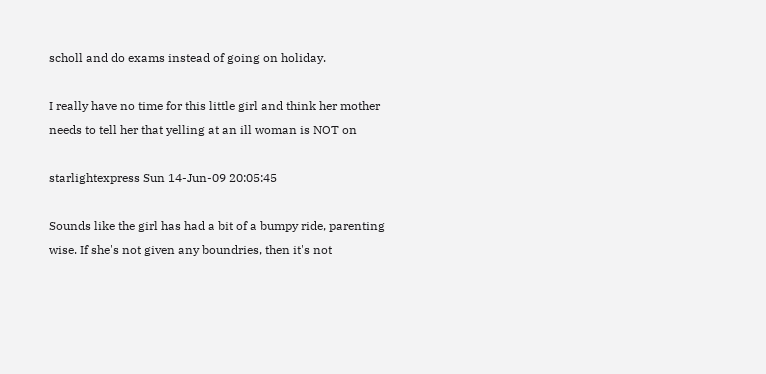scholl and do exams instead of going on holiday.

I really have no time for this little girl and think her mother needs to tell her that yelling at an ill woman is NOT on

starlightexpress Sun 14-Jun-09 20:05:45

Sounds like the girl has had a bit of a bumpy ride, parenting wise. If she's not given any boundries, then it's not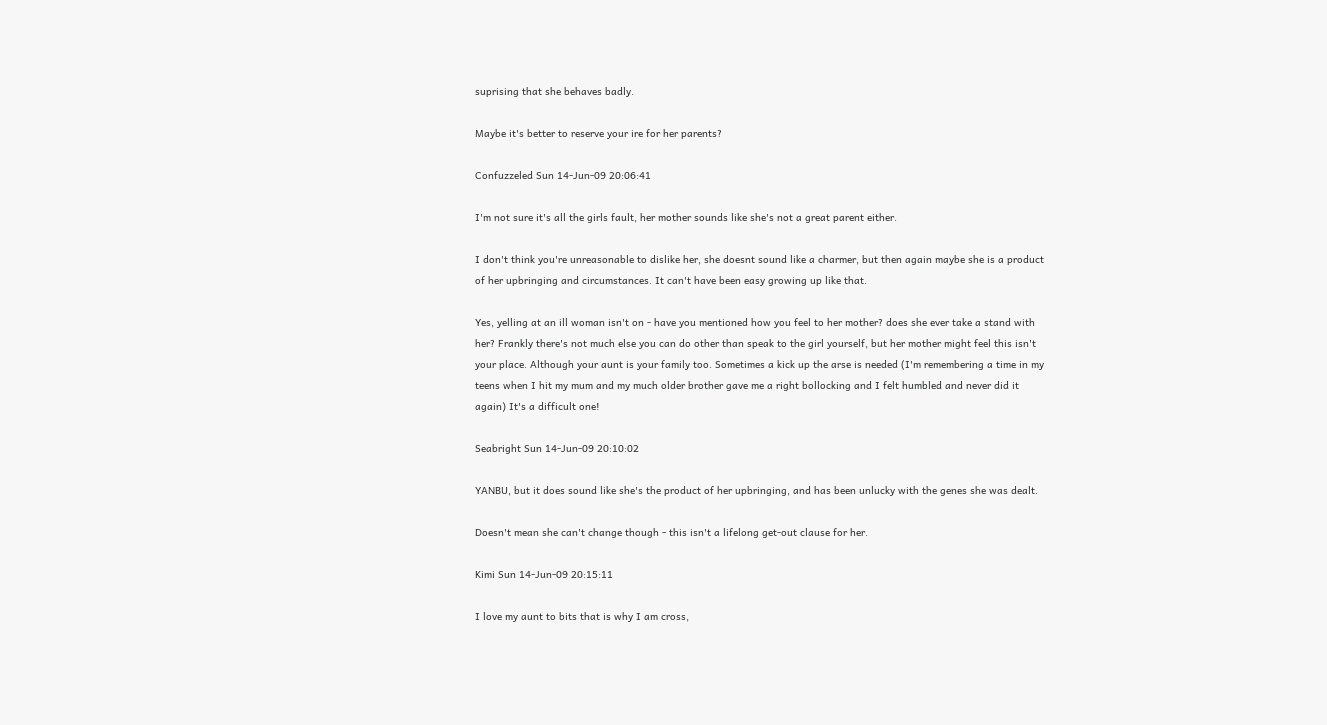suprising that she behaves badly.

Maybe it's better to reserve your ire for her parents?

Confuzzeled Sun 14-Jun-09 20:06:41

I'm not sure it's all the girls fault, her mother sounds like she's not a great parent either.

I don't think you're unreasonable to dislike her, she doesnt sound like a charmer, but then again maybe she is a product of her upbringing and circumstances. It can't have been easy growing up like that.

Yes, yelling at an ill woman isn't on - have you mentioned how you feel to her mother? does she ever take a stand with her? Frankly there's not much else you can do other than speak to the girl yourself, but her mother might feel this isn't your place. Although your aunt is your family too. Sometimes a kick up the arse is needed (I'm remembering a time in my teens when I hit my mum and my much older brother gave me a right bollocking and I felt humbled and never did it again) It's a difficult one!

Seabright Sun 14-Jun-09 20:10:02

YANBU, but it does sound like she's the product of her upbringing, and has been unlucky with the genes she was dealt.

Doesn't mean she can't change though - this isn't a lifelong get-out clause for her.

Kimi Sun 14-Jun-09 20:15:11

I love my aunt to bits that is why I am cross,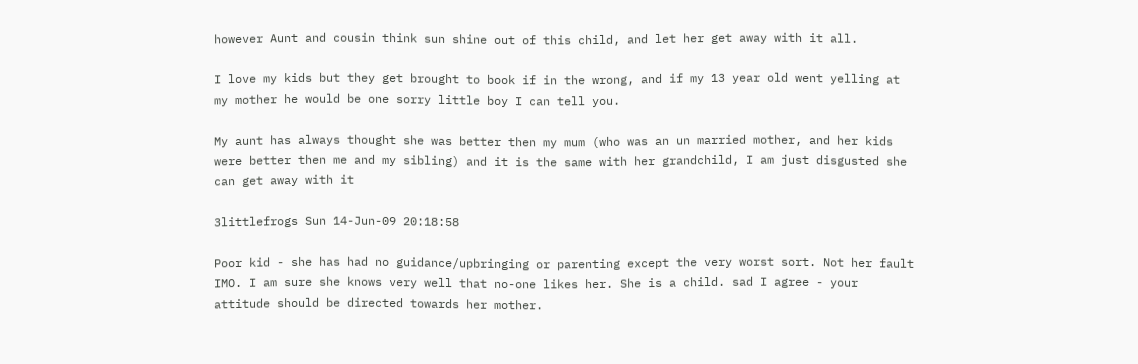however Aunt and cousin think sun shine out of this child, and let her get away with it all.

I love my kids but they get brought to book if in the wrong, and if my 13 year old went yelling at my mother he would be one sorry little boy I can tell you.

My aunt has always thought she was better then my mum (who was an un married mother, and her kids were better then me and my sibling) and it is the same with her grandchild, I am just disgusted she can get away with it

3littlefrogs Sun 14-Jun-09 20:18:58

Poor kid - she has had no guidance/upbringing or parenting except the very worst sort. Not her fault IMO. I am sure she knows very well that no-one likes her. She is a child. sad I agree - your attitude should be directed towards her mother.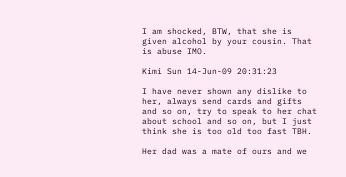I am shocked, BTW, that she is given alcohol by your cousin. That is abuse IMO.

Kimi Sun 14-Jun-09 20:31:23

I have never shown any dislike to her, always send cards and gifts and so on, try to speak to her chat about school and so on, but I just think she is too old too fast TBH.

Her dad was a mate of ours and we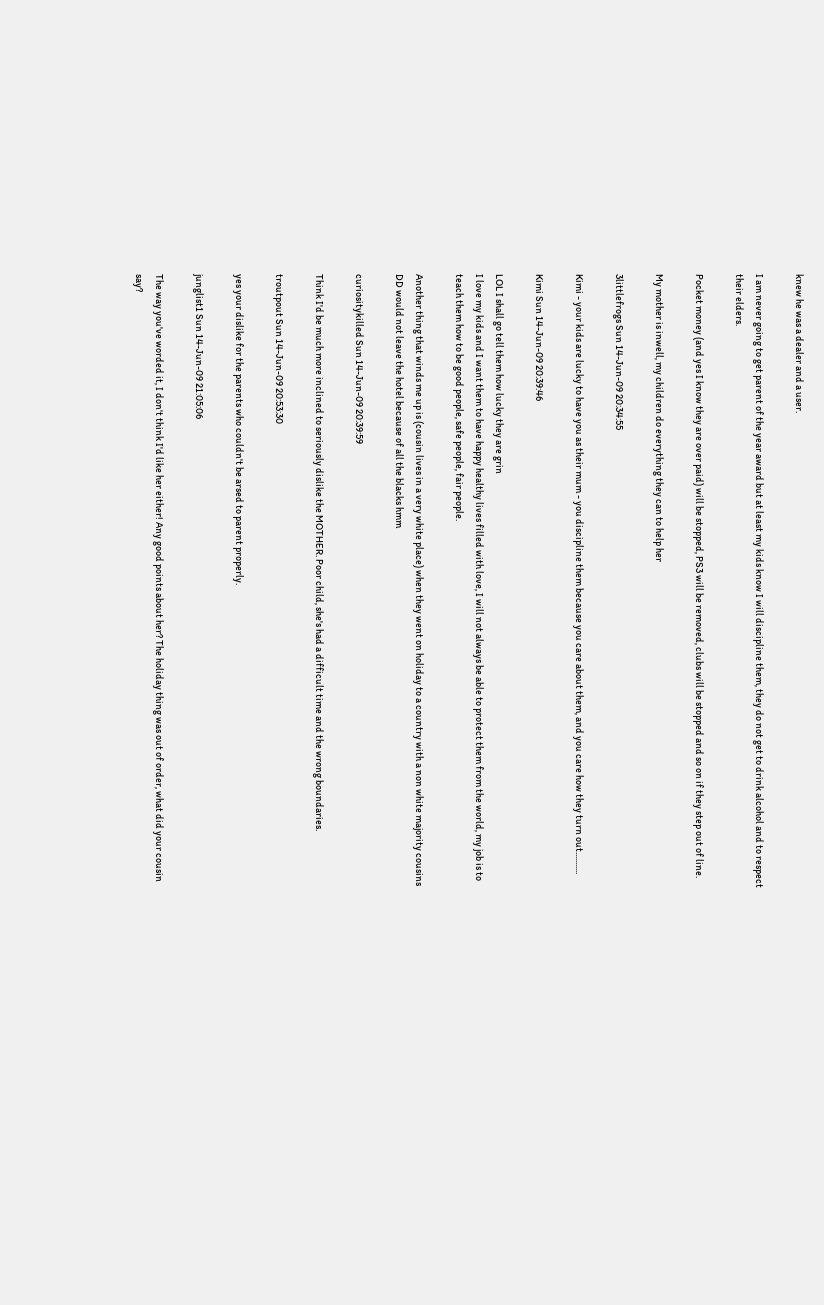knew he was a dealer and a user.

I am never going to get parent of the year award but at least my kids know I will discipline them, they do not get to drink alcohol and to respect their elders.

Pocket money (and yes I know they are over paid) will be stopped, PS3 will be removed, clubs will be stopped and so on if they step out of line.

My mother is inwell, my children do everything they can to help her

3littlefrogs Sun 14-Jun-09 20:34:55

Kimi - your kids are lucky to have you as their mum - you discipline them because you care about them, and you care how they turn out...........

Kimi Sun 14-Jun-09 20:39:46

LOL I shall go tell them how lucky they are grin
I love my kids and I want them to have happy healthy lives filled with love, I will not always be able to protect them from the world, my job is to teach them how to be good people, safe people, fair people.

Another thing that winds me up is (cousin lives in a very white place) when they went on holiday to a country with a non white majority cousins DD would not leave the hotel because of all the blacks hmm

curiositykilled Sun 14-Jun-09 20:39:59

Think I'd be much more inclined to seriously dislike the MOTHER. Poor child, she's had a difficult time and the wrong boundaries.

troutpout Sun 14-Jun-09 20:53:30

yes your dislike for the parents who couldn't be arsed to parent properly.

junglist1 Sun 14-Jun-09 21:05:06

The way you've worded it, I don't think I'd like her either! Any good points about her? The holiday thing was out of order, what did your cousin say?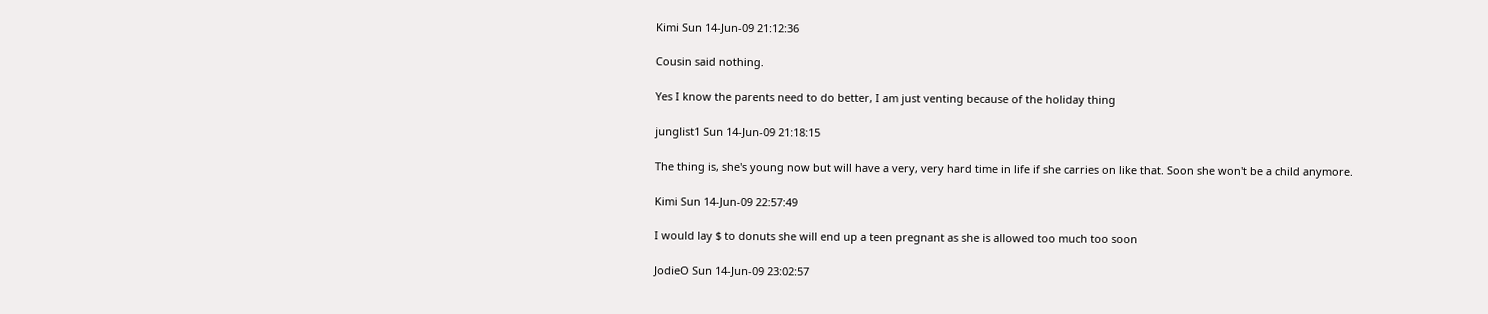Kimi Sun 14-Jun-09 21:12:36

Cousin said nothing.

Yes I know the parents need to do better, I am just venting because of the holiday thing

junglist1 Sun 14-Jun-09 21:18:15

The thing is, she's young now but will have a very, very hard time in life if she carries on like that. Soon she won't be a child anymore.

Kimi Sun 14-Jun-09 22:57:49

I would lay $ to donuts she will end up a teen pregnant as she is allowed too much too soon

JodieO Sun 14-Jun-09 23:02:57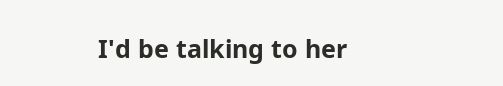I'd be talking to her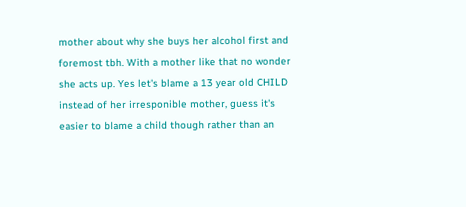mother about why she buys her alcohol first and foremost tbh. With a mother like that no wonder she acts up. Yes let's blame a 13 year old CHILD instead of her irresponible mother, guess it's easier to blame a child though rather than an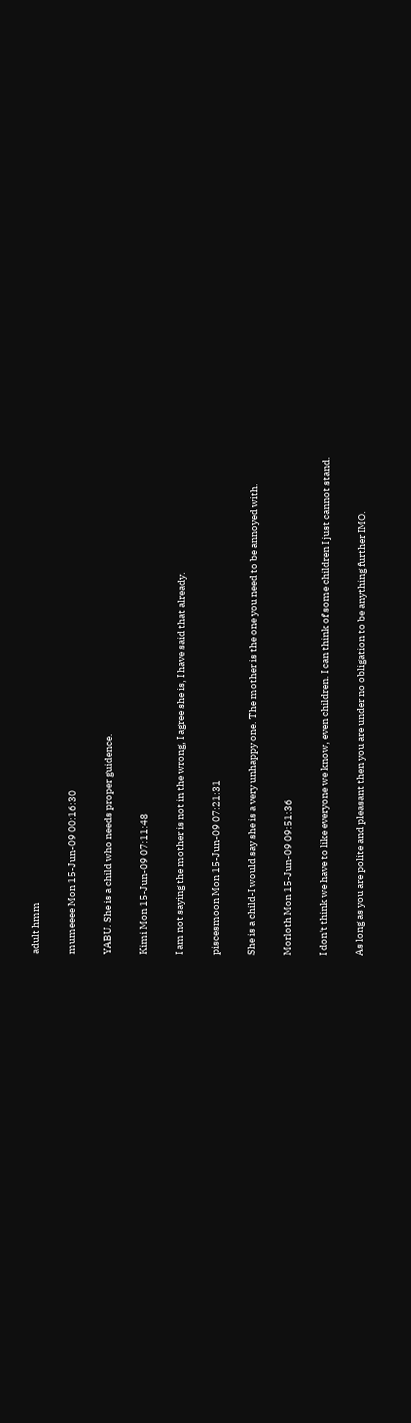adult hmm

mumeeee Mon 15-Jun-09 00:16:30

YABU. She is a child who needs proper guidence.

Kimi Mon 15-Jun-09 07:11:48

I am not saying the mother is not in the wrong, I agree she is, I have said that already.

piscesmoon Mon 15-Jun-09 07:21:31

She is a child-I would say she is a very unhappy one. The mother is the one you need to be annoyed with.

Morloth Mon 15-Jun-09 09:51:36

I don't think we have to like everyone we know, even children. I can think of some children I just cannot stand.

As long as you are polite and pleasant then you are under no obligation to be anything further IMO.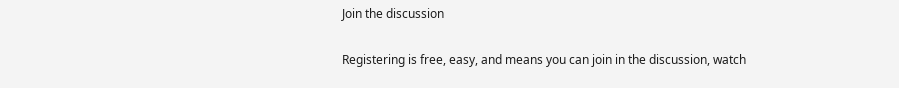Join the discussion

Registering is free, easy, and means you can join in the discussion, watch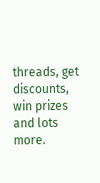threads, get discounts, win prizes and lots more.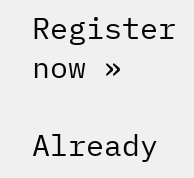Register now »

Already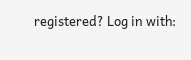registered? Log in with: